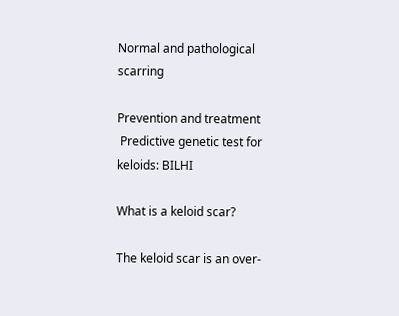Normal and pathological scarring

Prevention and treatment
 Predictive genetic test for keloids: BILHI

What is a keloid scar?

The keloid scar is an over-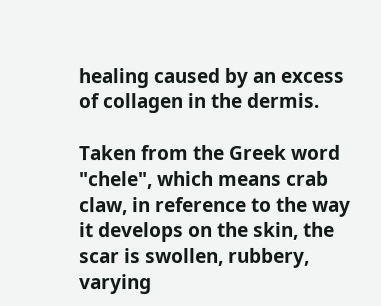healing caused by an excess of collagen in the dermis.

Taken from the Greek word "chele", which means crab claw, in reference to the way it develops on the skin, the scar is swollen, rubbery, varying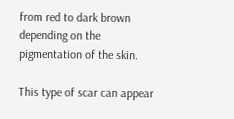from red to dark brown depending on the pigmentation of the skin.

This type of scar can appear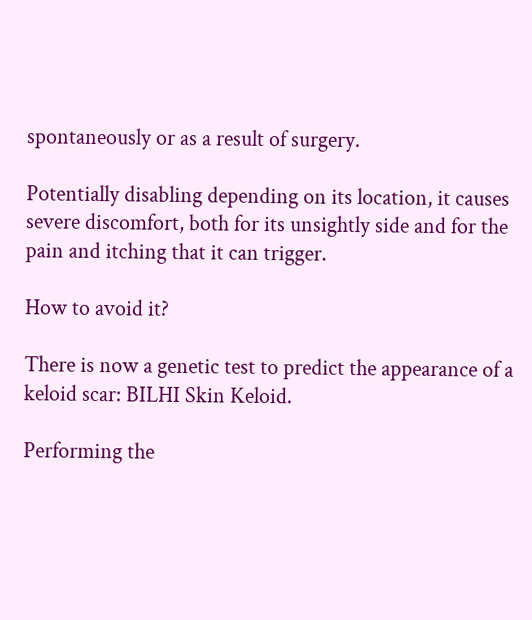spontaneously or as a result of surgery.

Potentially disabling depending on its location, it causes severe discomfort, both for its unsightly side and for the pain and itching that it can trigger.

How to avoid it?

There is now a genetic test to predict the appearance of a keloid scar: BILHI Skin Keloid.

Performing the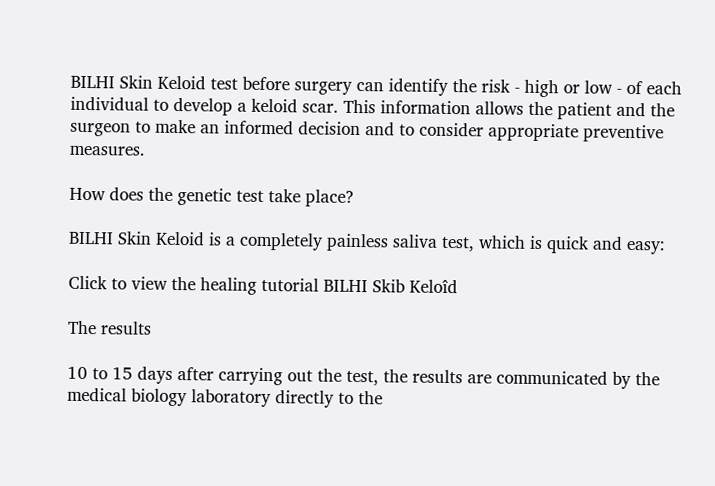BILHI Skin Keloid test before surgery can identify the risk - high or low - of each individual to develop a keloid scar. This information allows the patient and the surgeon to make an informed decision and to consider appropriate preventive measures.

How does the genetic test take place?

BILHI Skin Keloid is a completely painless saliva test, which is quick and easy:

Click to view the healing tutorial BILHI Skib Keloîd

The results

10 to 15 days after carrying out the test, the results are communicated by the medical biology laboratory directly to the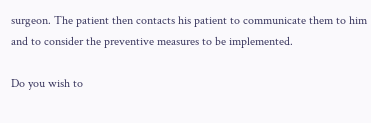surgeon. The patient then contacts his patient to communicate them to him and to consider the preventive measures to be implemented.

Do you wish to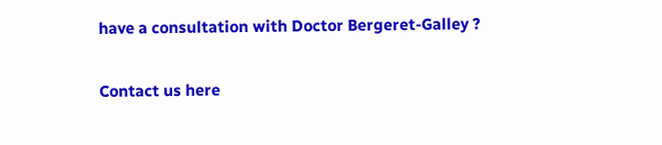have a consultation with Doctor Bergeret-Galley ?

Contact us here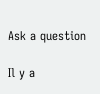Ask a question

Il y a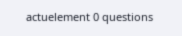actuelement 0 questions